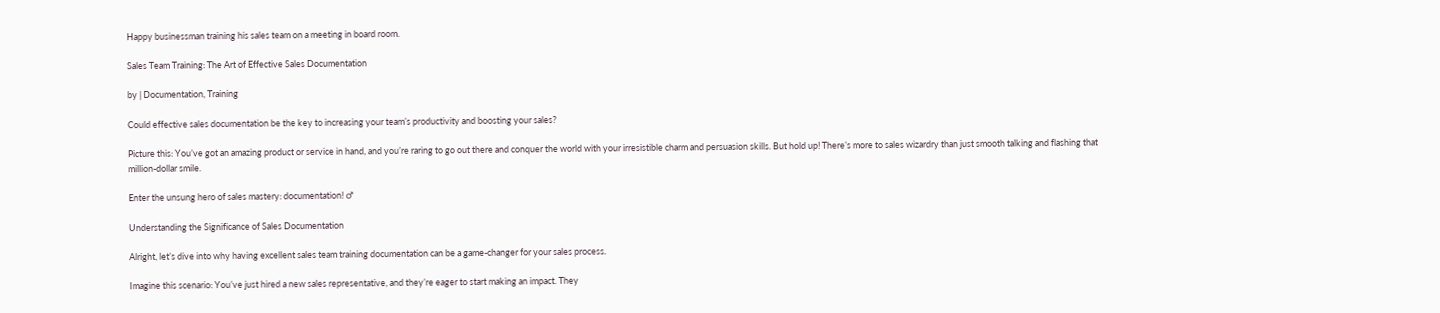Happy businessman training his sales team on a meeting in board room.

Sales Team Training: The Art of Effective Sales Documentation

by | Documentation, Training

Could effective sales documentation be the key to increasing your team’s productivity and boosting your sales?

Picture this: You’ve got an amazing product or service in hand, and you’re raring to go out there and conquer the world with your irresistible charm and persuasion skills. But hold up! There’s more to sales wizardry than just smooth talking and flashing that million-dollar smile.

Enter the unsung hero of sales mastery: documentation! ♂

Understanding the Significance of Sales Documentation

Alright, let’s dive into why having excellent sales team training documentation can be a game-changer for your sales process.

Imagine this scenario: You’ve just hired a new sales representative, and they’re eager to start making an impact. They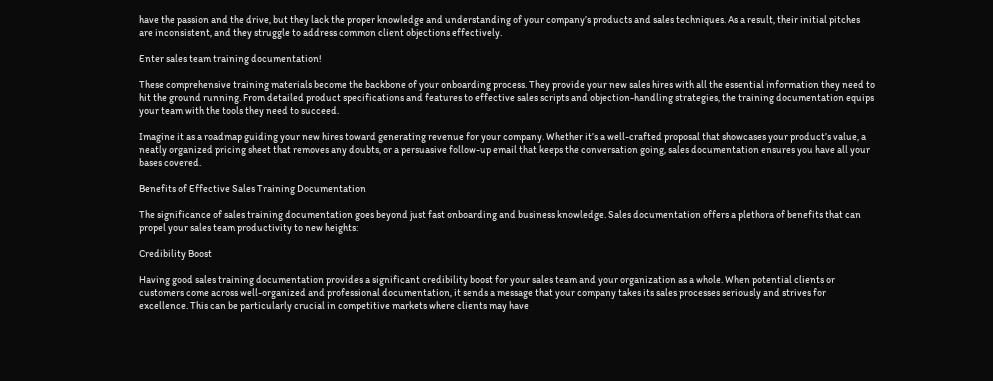have the passion and the drive, but they lack the proper knowledge and understanding of your company’s products and sales techniques. As a result, their initial pitches are inconsistent, and they struggle to address common client objections effectively.

Enter sales team training documentation!

These comprehensive training materials become the backbone of your onboarding process. They provide your new sales hires with all the essential information they need to hit the ground running. From detailed product specifications and features to effective sales scripts and objection-handling strategies, the training documentation equips your team with the tools they need to succeed.

Imagine it as a roadmap guiding your new hires toward generating revenue for your company. Whether it’s a well-crafted proposal that showcases your product’s value, a neatly organized pricing sheet that removes any doubts, or a persuasive follow-up email that keeps the conversation going, sales documentation ensures you have all your bases covered.

Benefits of Effective Sales Training Documentation

The significance of sales training documentation goes beyond just fast onboarding and business knowledge. Sales documentation offers a plethora of benefits that can propel your sales team productivity to new heights:

Credibility Boost

Having good sales training documentation provides a significant credibility boost for your sales team and your organization as a whole. When potential clients or customers come across well-organized and professional documentation, it sends a message that your company takes its sales processes seriously and strives for excellence. This can be particularly crucial in competitive markets where clients may have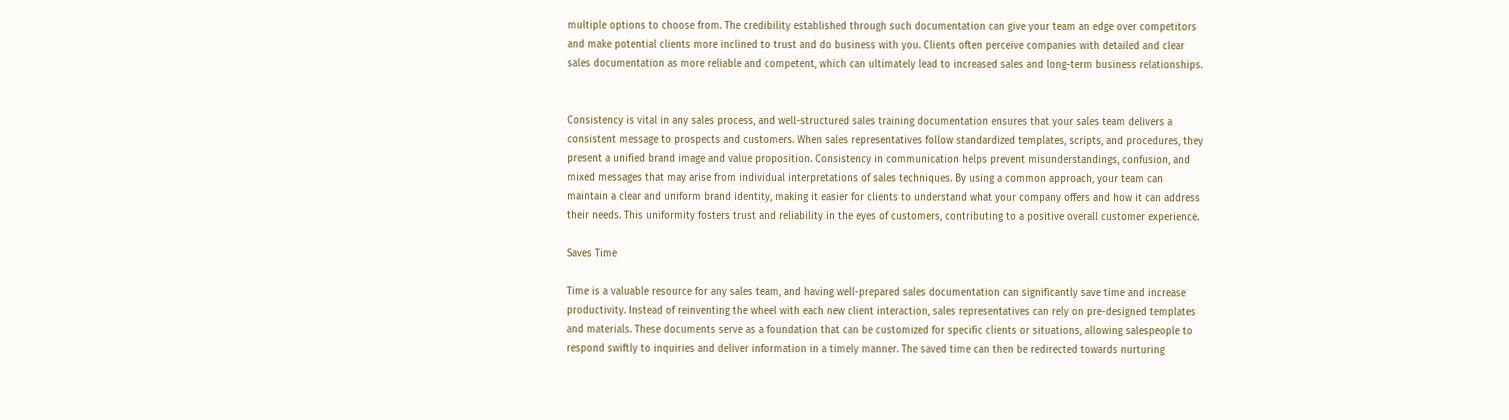multiple options to choose from. The credibility established through such documentation can give your team an edge over competitors and make potential clients more inclined to trust and do business with you. Clients often perceive companies with detailed and clear sales documentation as more reliable and competent, which can ultimately lead to increased sales and long-term business relationships.


Consistency is vital in any sales process, and well-structured sales training documentation ensures that your sales team delivers a consistent message to prospects and customers. When sales representatives follow standardized templates, scripts, and procedures, they present a unified brand image and value proposition. Consistency in communication helps prevent misunderstandings, confusion, and mixed messages that may arise from individual interpretations of sales techniques. By using a common approach, your team can maintain a clear and uniform brand identity, making it easier for clients to understand what your company offers and how it can address their needs. This uniformity fosters trust and reliability in the eyes of customers, contributing to a positive overall customer experience.

Saves Time

Time is a valuable resource for any sales team, and having well-prepared sales documentation can significantly save time and increase productivity. Instead of reinventing the wheel with each new client interaction, sales representatives can rely on pre-designed templates and materials. These documents serve as a foundation that can be customized for specific clients or situations, allowing salespeople to respond swiftly to inquiries and deliver information in a timely manner. The saved time can then be redirected towards nurturing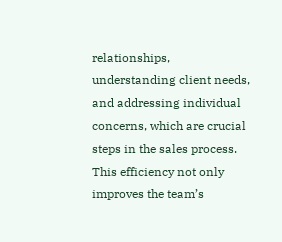relationships, understanding client needs, and addressing individual concerns, which are crucial steps in the sales process. This efficiency not only improves the team’s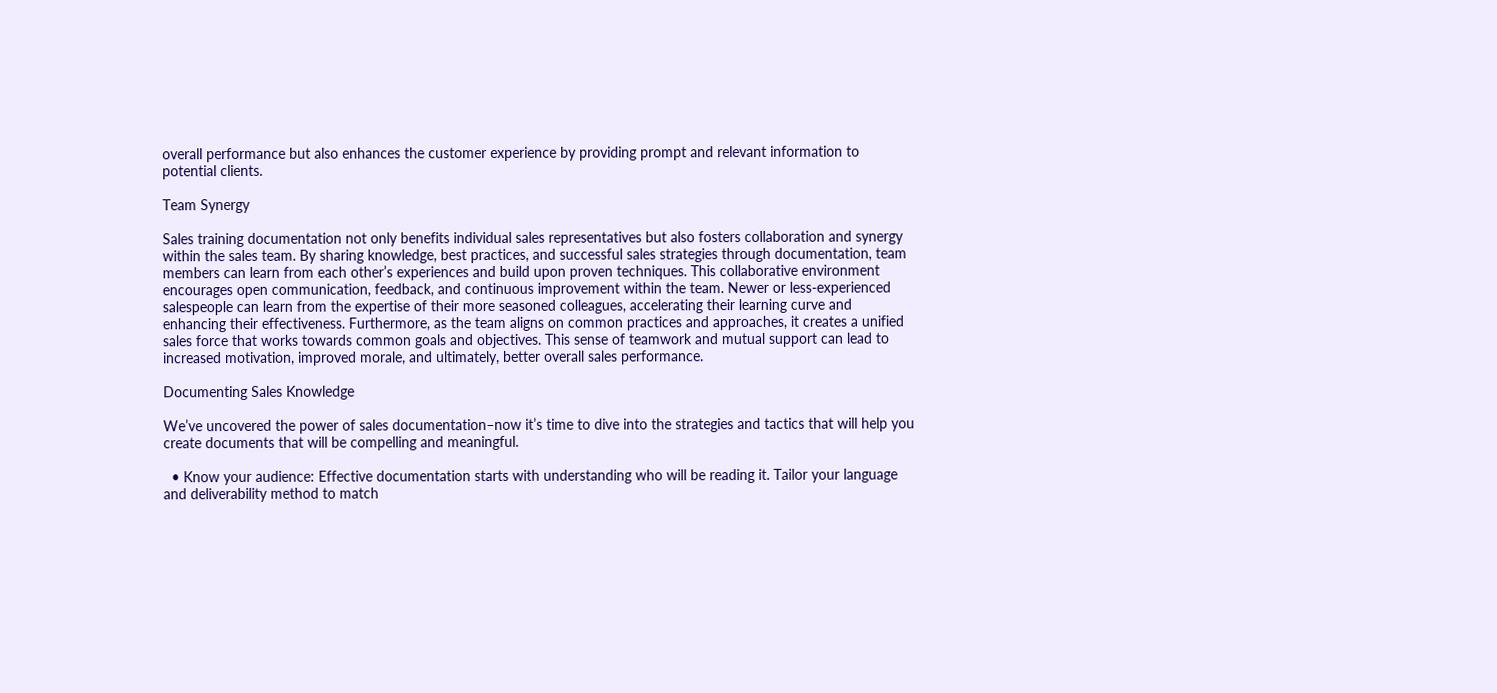overall performance but also enhances the customer experience by providing prompt and relevant information to potential clients.

Team Synergy

Sales training documentation not only benefits individual sales representatives but also fosters collaboration and synergy within the sales team. By sharing knowledge, best practices, and successful sales strategies through documentation, team members can learn from each other’s experiences and build upon proven techniques. This collaborative environment encourages open communication, feedback, and continuous improvement within the team. Newer or less-experienced salespeople can learn from the expertise of their more seasoned colleagues, accelerating their learning curve and enhancing their effectiveness. Furthermore, as the team aligns on common practices and approaches, it creates a unified sales force that works towards common goals and objectives. This sense of teamwork and mutual support can lead to increased motivation, improved morale, and ultimately, better overall sales performance.

Documenting Sales Knowledge

We’ve uncovered the power of sales documentation–now it’s time to dive into the strategies and tactics that will help you create documents that will be compelling and meaningful.

  • Know your audience: Effective documentation starts with understanding who will be reading it. Tailor your language and deliverability method to match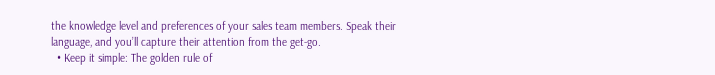the knowledge level and preferences of your sales team members. Speak their language, and you’ll capture their attention from the get-go.
  • Keep it simple: The golden rule of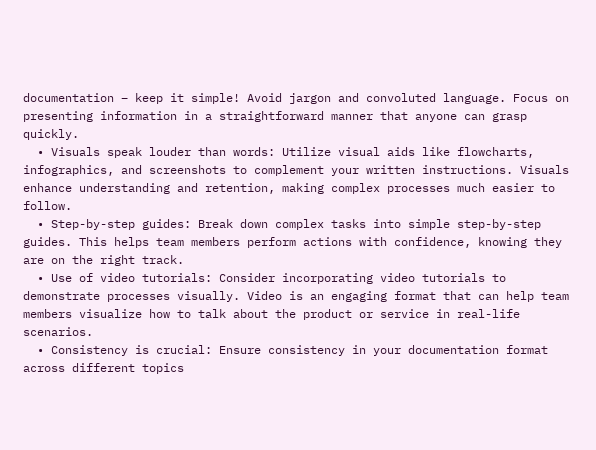documentation – keep it simple! Avoid jargon and convoluted language. Focus on presenting information in a straightforward manner that anyone can grasp quickly.
  • Visuals speak louder than words: Utilize visual aids like flowcharts, infographics, and screenshots to complement your written instructions. Visuals enhance understanding and retention, making complex processes much easier to follow.
  • Step-by-step guides: Break down complex tasks into simple step-by-step guides. This helps team members perform actions with confidence, knowing they are on the right track.
  • Use of video tutorials: Consider incorporating video tutorials to demonstrate processes visually. Video is an engaging format that can help team members visualize how to talk about the product or service in real-life scenarios.
  • Consistency is crucial: Ensure consistency in your documentation format across different topics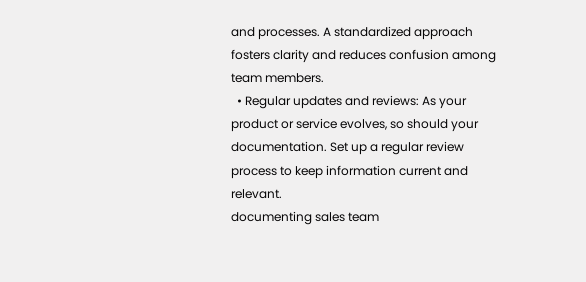and processes. A standardized approach fosters clarity and reduces confusion among team members.
  • Regular updates and reviews: As your product or service evolves, so should your documentation. Set up a regular review process to keep information current and relevant.
documenting sales team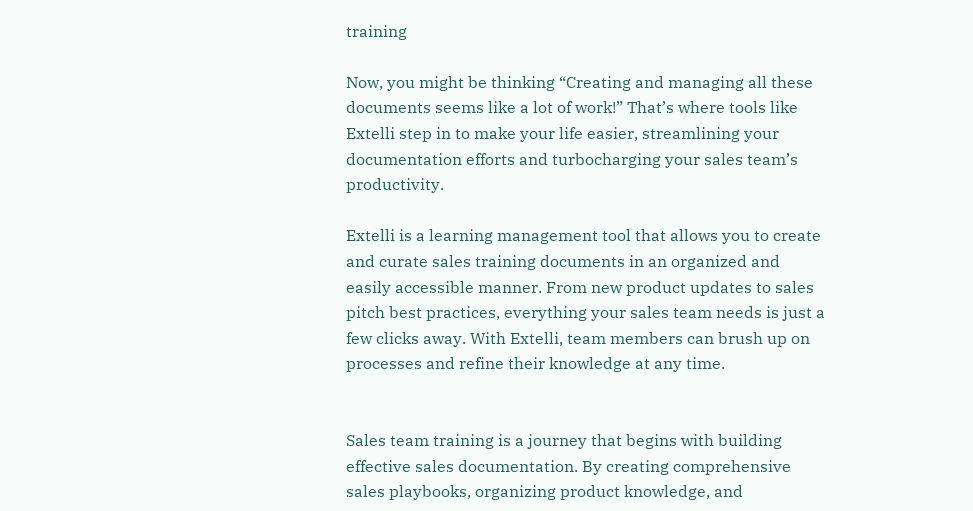training

Now, you might be thinking “Creating and managing all these documents seems like a lot of work!” That’s where tools like Extelli step in to make your life easier, streamlining your documentation efforts and turbocharging your sales team’s productivity.

Extelli is a learning management tool that allows you to create and curate sales training documents in an organized and easily accessible manner. From new product updates to sales pitch best practices, everything your sales team needs is just a few clicks away. With Extelli, team members can brush up on processes and refine their knowledge at any time.


Sales team training is a journey that begins with building effective sales documentation. By creating comprehensive sales playbooks, organizing product knowledge, and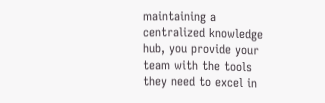maintaining a centralized knowledge hub, you provide your team with the tools they need to excel in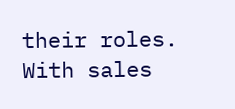their roles. With sales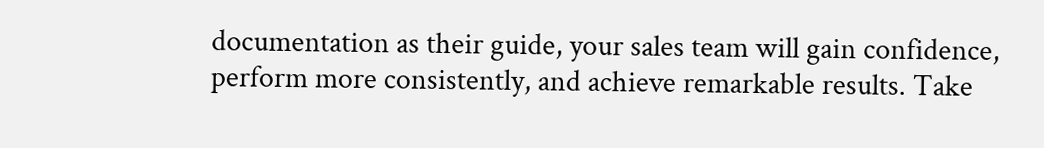documentation as their guide, your sales team will gain confidence, perform more consistently, and achieve remarkable results. Take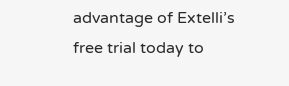advantage of Extelli’s free trial today to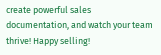create powerful sales documentation, and watch your team thrive! Happy selling!